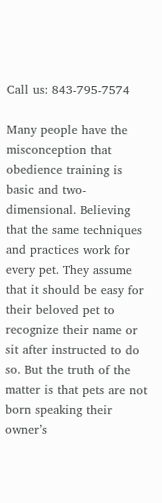Call us: 843-795-7574

Many people have the misconception that obedience training is basic and two-dimensional. Believing that the same techniques and practices work for every pet. They assume that it should be easy for their beloved pet to recognize their name or sit after instructed to do so. But the truth of the matter is that pets are not born speaking their owner’s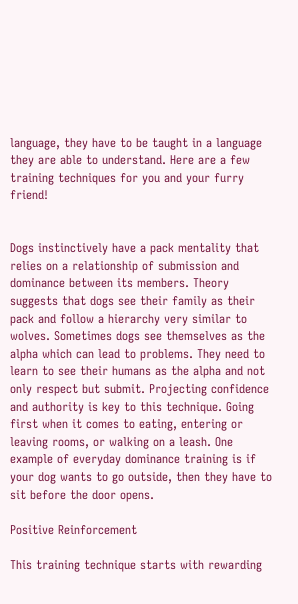language, they have to be taught in a language they are able to understand. Here are a few training techniques for you and your furry friend!


Dogs instinctively have a pack mentality that relies on a relationship of submission and dominance between its members. Theory suggests that dogs see their family as their pack and follow a hierarchy very similar to wolves. Sometimes dogs see themselves as the alpha which can lead to problems. They need to learn to see their humans as the alpha and not only respect but submit. Projecting confidence and authority is key to this technique. Going first when it comes to eating, entering or leaving rooms, or walking on a leash. One example of everyday dominance training is if your dog wants to go outside, then they have to sit before the door opens.

Positive Reinforcement

This training technique starts with rewarding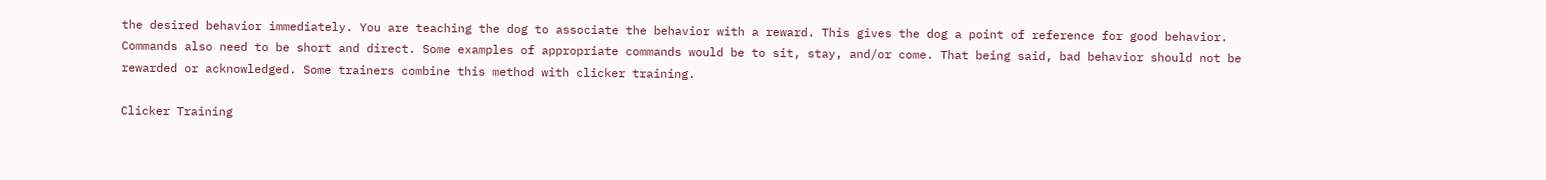the desired behavior immediately. You are teaching the dog to associate the behavior with a reward. This gives the dog a point of reference for good behavior. Commands also need to be short and direct. Some examples of appropriate commands would be to sit, stay, and/or come. That being said, bad behavior should not be rewarded or acknowledged. Some trainers combine this method with clicker training.

Clicker Training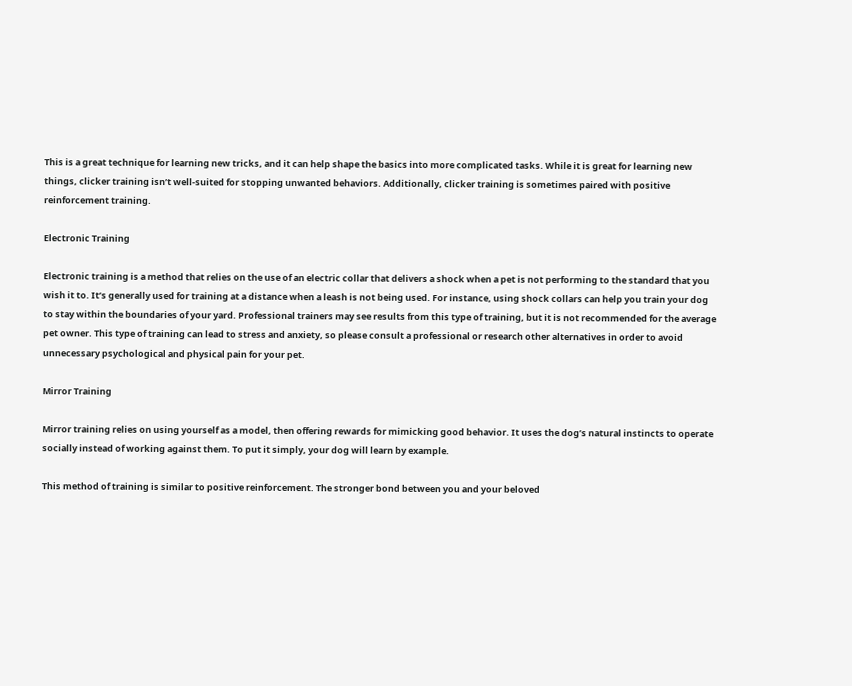This is a great technique for learning new tricks, and it can help shape the basics into more complicated tasks. While it is great for learning new things, clicker training isn’t well-suited for stopping unwanted behaviors. Additionally, clicker training is sometimes paired with positive reinforcement training.

Electronic Training

Electronic training is a method that relies on the use of an electric collar that delivers a shock when a pet is not performing to the standard that you wish it to. It’s generally used for training at a distance when a leash is not being used. For instance, using shock collars can help you train your dog to stay within the boundaries of your yard. Professional trainers may see results from this type of training, but it is not recommended for the average pet owner. This type of training can lead to stress and anxiety, so please consult a professional or research other alternatives in order to avoid unnecessary psychological and physical pain for your pet.

Mirror Training

Mirror training relies on using yourself as a model, then offering rewards for mimicking good behavior. It uses the dog’s natural instincts to operate socially instead of working against them. To put it simply, your dog will learn by example.

This method of training is similar to positive reinforcement. The stronger bond between you and your beloved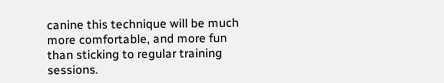canine this technique will be much more comfortable, and more fun than sticking to regular training sessions.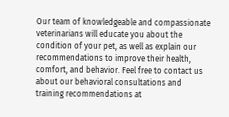Our team of knowledgeable and compassionate veterinarians will educate you about the condition of your pet, as well as explain our recommendations to improve their health, comfort, and behavior. Feel free to contact us about our behavioral consultations and training recommendations at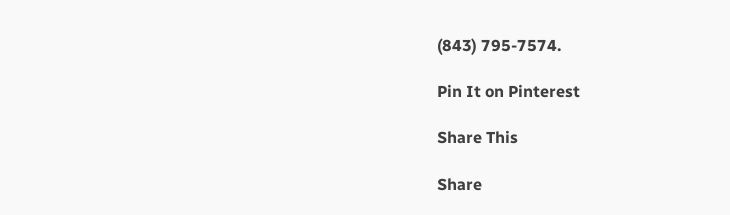(843) 795-7574.

Pin It on Pinterest

Share This

Share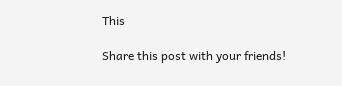This

Share this post with your friends!